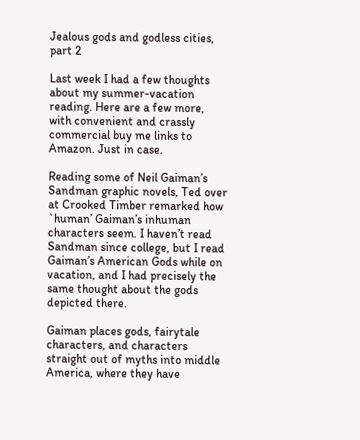Jealous gods and godless cities, part 2

Last week I had a few thoughts about my summer-vacation reading. Here are a few more, with convenient and crassly commercial buy me links to Amazon. Just in case.

Reading some of Neil Gaiman’s Sandman graphic novels, Ted over at Crooked Timber remarked how `human’ Gaiman’s inhuman characters seem. I haven’t read Sandman since college, but I read Gaiman’s American Gods while on vacation, and I had precisely the same thought about the gods depicted there.

Gaiman places gods, fairytale characters, and characters straight out of myths into middle America, where they have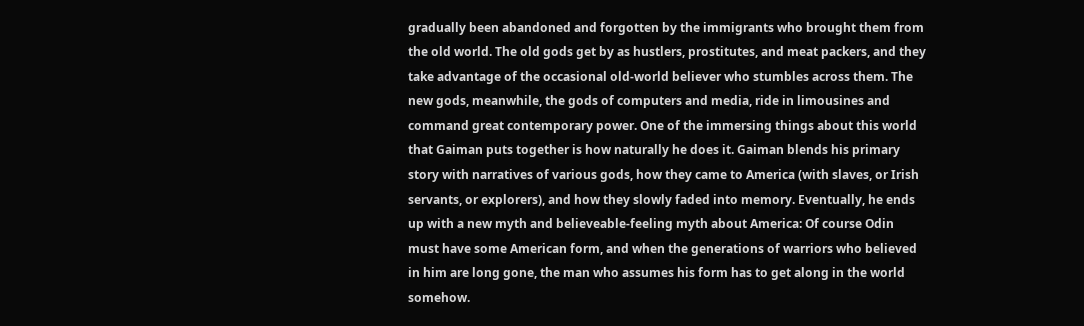gradually been abandoned and forgotten by the immigrants who brought them from the old world. The old gods get by as hustlers, prostitutes, and meat packers, and they take advantage of the occasional old-world believer who stumbles across them. The new gods, meanwhile, the gods of computers and media, ride in limousines and command great contemporary power. One of the immersing things about this world that Gaiman puts together is how naturally he does it. Gaiman blends his primary story with narratives of various gods, how they came to America (with slaves, or Irish servants, or explorers), and how they slowly faded into memory. Eventually, he ends up with a new myth and believeable-feeling myth about America: Of course Odin must have some American form, and when the generations of warriors who believed in him are long gone, the man who assumes his form has to get along in the world somehow.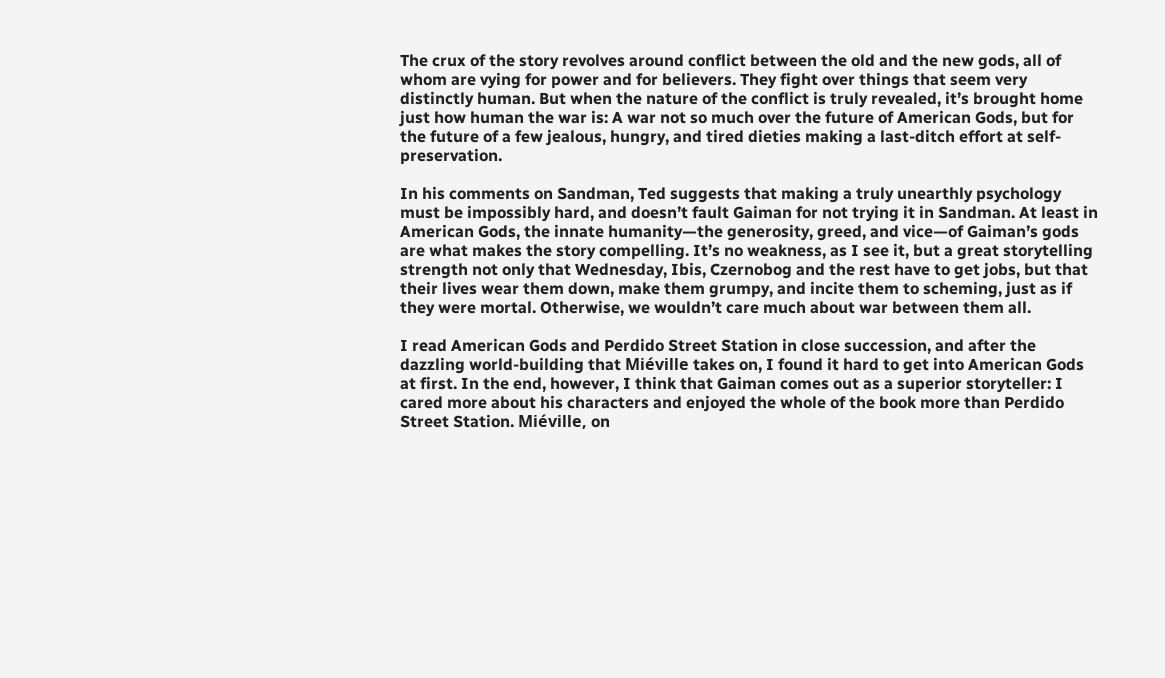The crux of the story revolves around conflict between the old and the new gods, all of whom are vying for power and for believers. They fight over things that seem very distinctly human. But when the nature of the conflict is truly revealed, it’s brought home just how human the war is: A war not so much over the future of American Gods, but for the future of a few jealous, hungry, and tired dieties making a last-ditch effort at self-preservation.

In his comments on Sandman, Ted suggests that making a truly unearthly psychology must be impossibly hard, and doesn’t fault Gaiman for not trying it in Sandman. At least in American Gods, the innate humanity—the generosity, greed, and vice—of Gaiman’s gods are what makes the story compelling. It’s no weakness, as I see it, but a great storytelling strength not only that Wednesday, Ibis, Czernobog and the rest have to get jobs, but that their lives wear them down, make them grumpy, and incite them to scheming, just as if they were mortal. Otherwise, we wouldn’t care much about war between them all.

I read American Gods and Perdido Street Station in close succession, and after the dazzling world-building that Miéville takes on, I found it hard to get into American Gods at first. In the end, however, I think that Gaiman comes out as a superior storyteller: I cared more about his characters and enjoyed the whole of the book more than Perdido Street Station. Miéville, on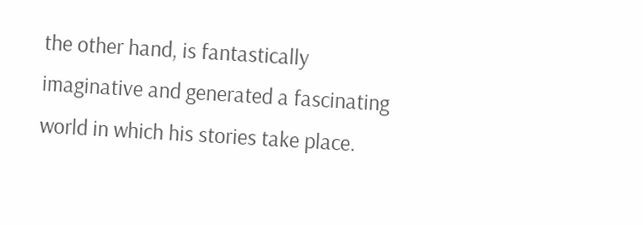the other hand, is fantastically imaginative and generated a fascinating world in which his stories take place.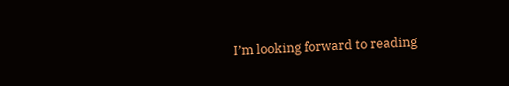I’m looking forward to reading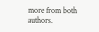more from both authors.